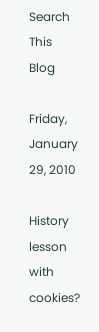Search This Blog

Friday, January 29, 2010

History lesson with cookies?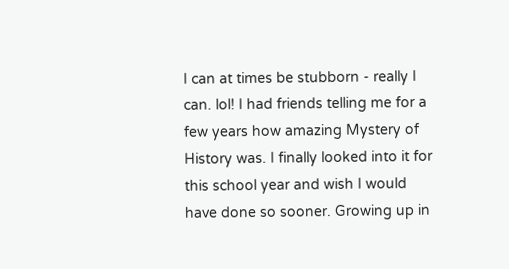I can at times be stubborn - really I can. lol! I had friends telling me for a few years how amazing Mystery of History was. I finally looked into it for this school year and wish I would have done so sooner. Growing up in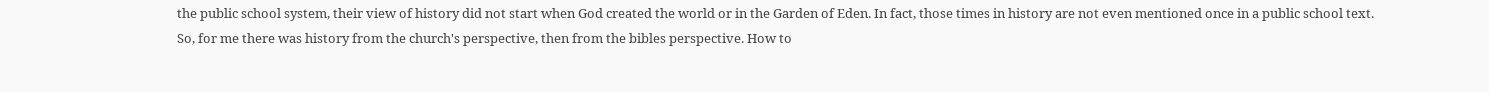the public school system, their view of history did not start when God created the world or in the Garden of Eden. In fact, those times in history are not even mentioned once in a public school text. So, for me there was history from the church's perspective, then from the bibles perspective. How to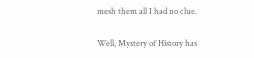mesh them all I had no clue.

Well, Mystery of History has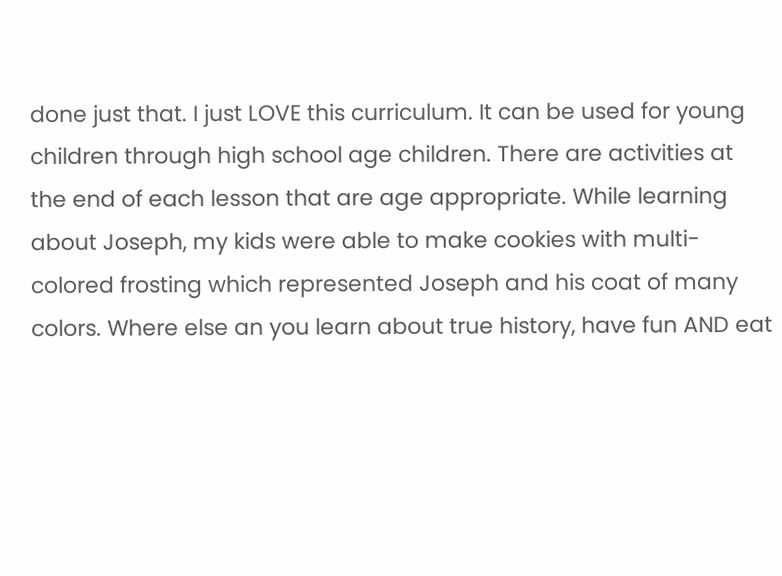done just that. I just LOVE this curriculum. It can be used for young children through high school age children. There are activities at the end of each lesson that are age appropriate. While learning about Joseph, my kids were able to make cookies with multi-colored frosting which represented Joseph and his coat of many colors. Where else an you learn about true history, have fun AND eat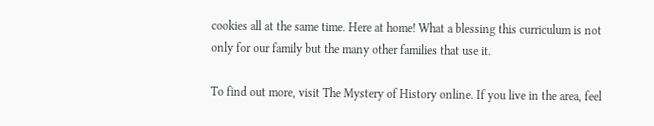cookies all at the same time. Here at home! What a blessing this curriculum is not only for our family but the many other families that use it.

To find out more, visit The Mystery of History online. If you live in the area, feel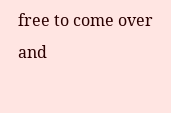free to come over and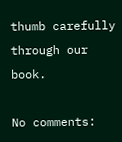thumb carefully through our book.

No comments: